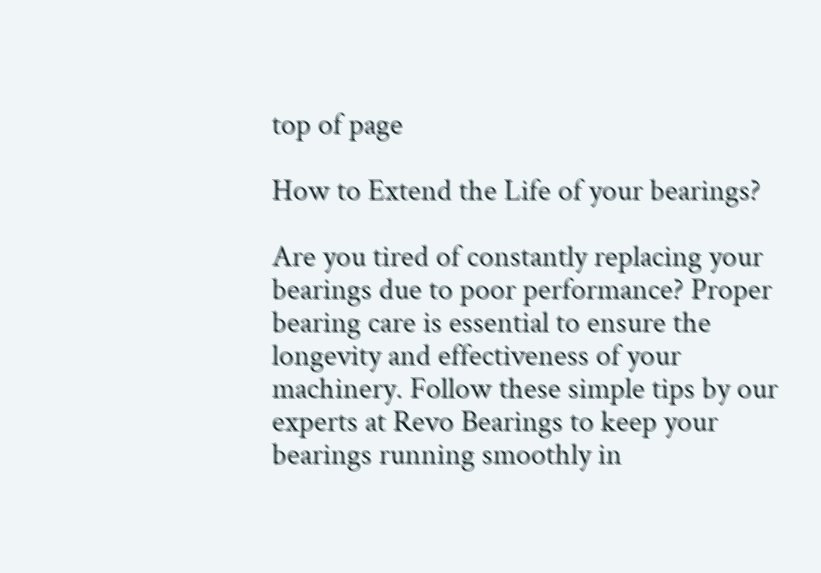top of page

How to Extend the Life of your bearings?

Are you tired of constantly replacing your bearings due to poor performance? Proper bearing care is essential to ensure the longevity and effectiveness of your machinery. Follow these simple tips by our experts at Revo Bearings to keep your bearings running smoothly in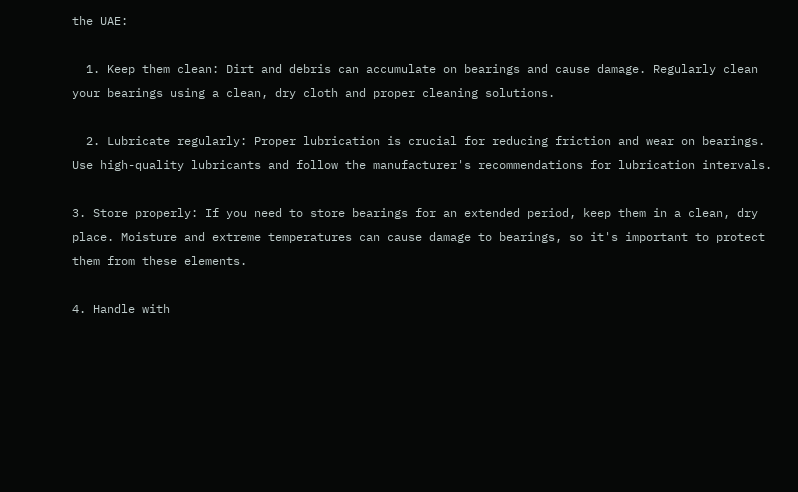the UAE:

  1. Keep them clean: Dirt and debris can accumulate on bearings and cause damage. Regularly clean your bearings using a clean, dry cloth and proper cleaning solutions.

  2. Lubricate regularly: Proper lubrication is crucial for reducing friction and wear on bearings. Use high-quality lubricants and follow the manufacturer's recommendations for lubrication intervals.

3. Store properly: If you need to store bearings for an extended period, keep them in a clean, dry place. Moisture and extreme temperatures can cause damage to bearings, so it's important to protect them from these elements.

4. Handle with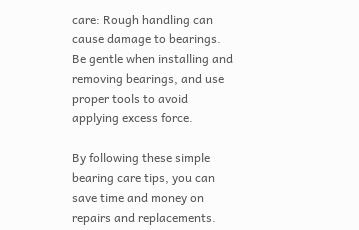care: Rough handling can cause damage to bearings. Be gentle when installing and removing bearings, and use proper tools to avoid applying excess force.

By following these simple bearing care tips, you can save time and money on repairs and replacements.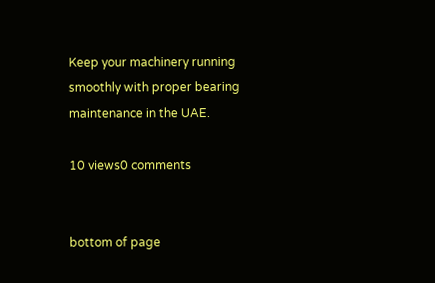Keep your machinery running smoothly with proper bearing maintenance in the UAE.

10 views0 comments


bottom of page